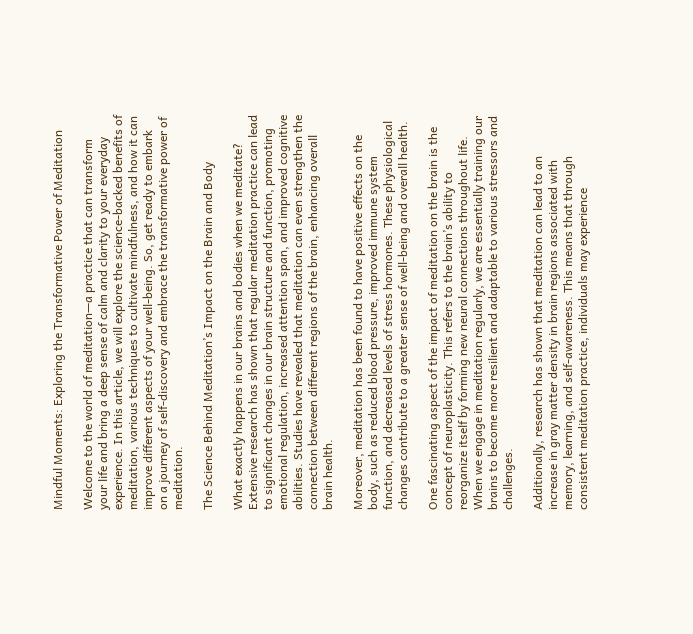Mindful Moments: Exploring the Transformative Power of Meditation

Welcome to the world of meditation—a practice that can transform your life and bring a deep sense of calm and clarity to your everyday experience. In this article, we will explore the science-backed benefits of meditation, various techniques to cultivate mindfulness, and how it can improve different aspects of your well-being. So, get ready to embark on a journey of self-discovery and embrace the transformative power of meditation.

The Science Behind Meditation’s Impact on the Brain and Body

What exactly happens in our brains and bodies when we meditate? Extensive research has shown that regular meditation practice can lead to significant changes in our brain structure and function, promoting emotional regulation, increased attention span, and improved cognitive abilities. Studies have revealed that meditation can even strengthen the connection between different regions of the brain, enhancing overall brain health.

Moreover, meditation has been found to have positive effects on the body, such as reduced blood pressure, improved immune system function, and decreased levels of stress hormones. These physiological changes contribute to a greater sense of well-being and overall health.

One fascinating aspect of the impact of meditation on the brain is the concept of neuroplasticity. This refers to the brain’s ability to reorganize itself by forming new neural connections throughout life. When we engage in meditation regularly, we are essentially training our brains to become more resilient and adaptable to various stressors and challenges.

Additionally, research has shown that meditation can lead to an increase in gray matter density in brain regions associated with memory, learning, and self-awareness. This means that through consistent meditation practice, individuals may experience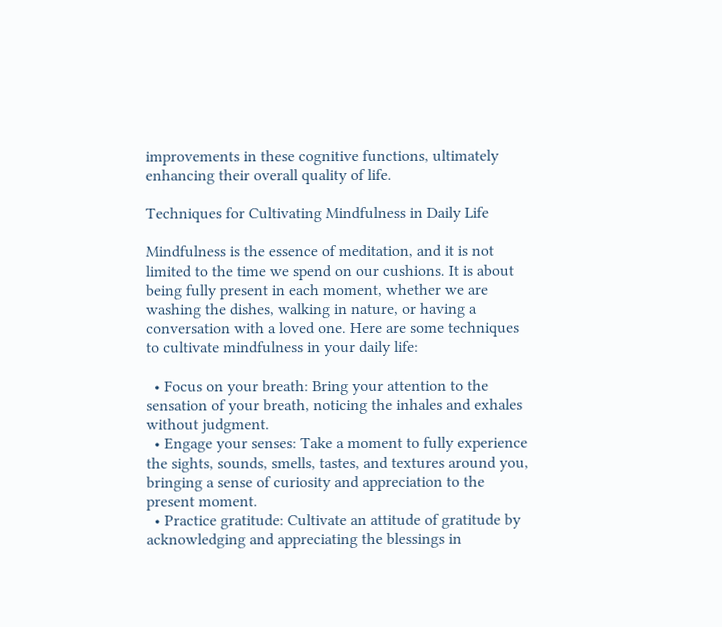improvements in these cognitive functions, ultimately enhancing their overall quality of life.

Techniques for Cultivating Mindfulness in Daily Life

Mindfulness is the essence of meditation, and it is not limited to the time we spend on our cushions. It is about being fully present in each moment, whether we are washing the dishes, walking in nature, or having a conversation with a loved one. Here are some techniques to cultivate mindfulness in your daily life:

  • Focus on your breath: Bring your attention to the sensation of your breath, noticing the inhales and exhales without judgment.
  • Engage your senses: Take a moment to fully experience the sights, sounds, smells, tastes, and textures around you, bringing a sense of curiosity and appreciation to the present moment.
  • Practice gratitude: Cultivate an attitude of gratitude by acknowledging and appreciating the blessings in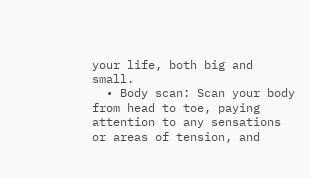your life, both big and small.
  • Body scan: Scan your body from head to toe, paying attention to any sensations or areas of tension, and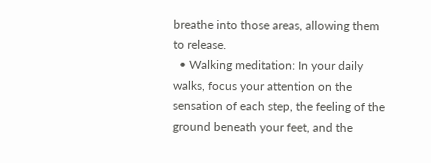breathe into those areas, allowing them to release.
  • Walking meditation: In your daily walks, focus your attention on the sensation of each step, the feeling of the ground beneath your feet, and the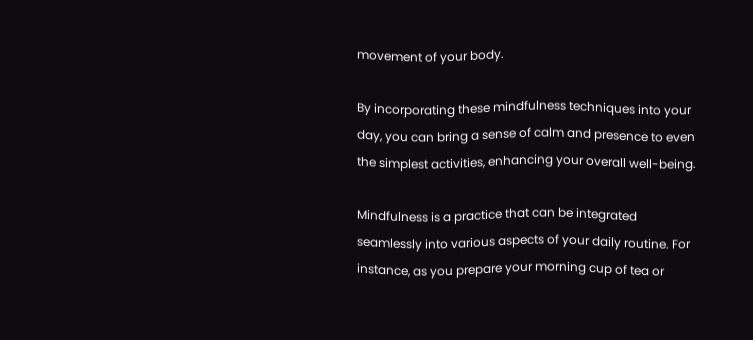movement of your body.

By incorporating these mindfulness techniques into your day, you can bring a sense of calm and presence to even the simplest activities, enhancing your overall well-being.

Mindfulness is a practice that can be integrated seamlessly into various aspects of your daily routine. For instance, as you prepare your morning cup of tea or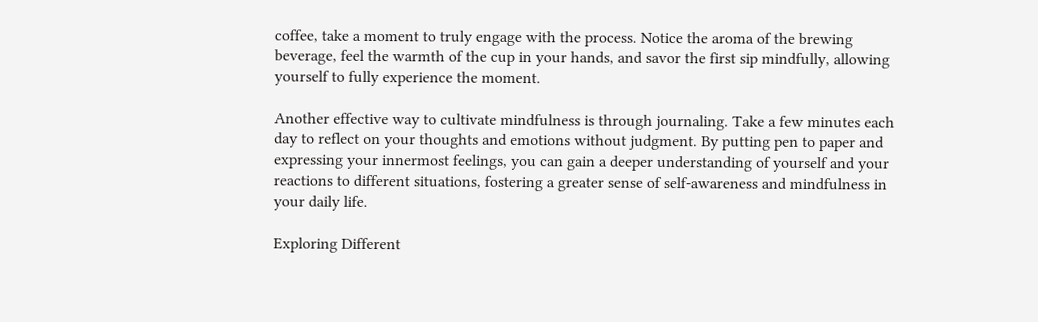coffee, take a moment to truly engage with the process. Notice the aroma of the brewing beverage, feel the warmth of the cup in your hands, and savor the first sip mindfully, allowing yourself to fully experience the moment.

Another effective way to cultivate mindfulness is through journaling. Take a few minutes each day to reflect on your thoughts and emotions without judgment. By putting pen to paper and expressing your innermost feelings, you can gain a deeper understanding of yourself and your reactions to different situations, fostering a greater sense of self-awareness and mindfulness in your daily life.

Exploring Different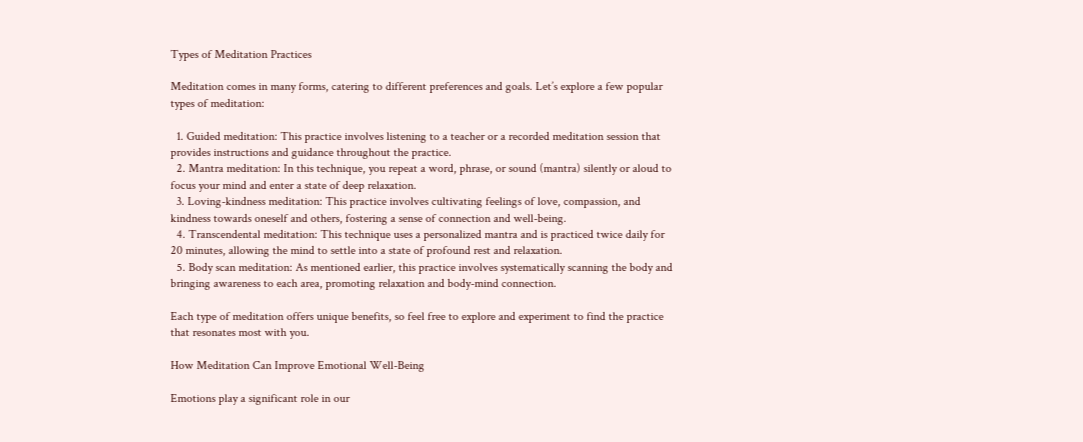Types of Meditation Practices

Meditation comes in many forms, catering to different preferences and goals. Let’s explore a few popular types of meditation:

  1. Guided meditation: This practice involves listening to a teacher or a recorded meditation session that provides instructions and guidance throughout the practice.
  2. Mantra meditation: In this technique, you repeat a word, phrase, or sound (mantra) silently or aloud to focus your mind and enter a state of deep relaxation.
  3. Loving-kindness meditation: This practice involves cultivating feelings of love, compassion, and kindness towards oneself and others, fostering a sense of connection and well-being.
  4. Transcendental meditation: This technique uses a personalized mantra and is practiced twice daily for 20 minutes, allowing the mind to settle into a state of profound rest and relaxation.
  5. Body scan meditation: As mentioned earlier, this practice involves systematically scanning the body and bringing awareness to each area, promoting relaxation and body-mind connection.

Each type of meditation offers unique benefits, so feel free to explore and experiment to find the practice that resonates most with you.

How Meditation Can Improve Emotional Well-Being

Emotions play a significant role in our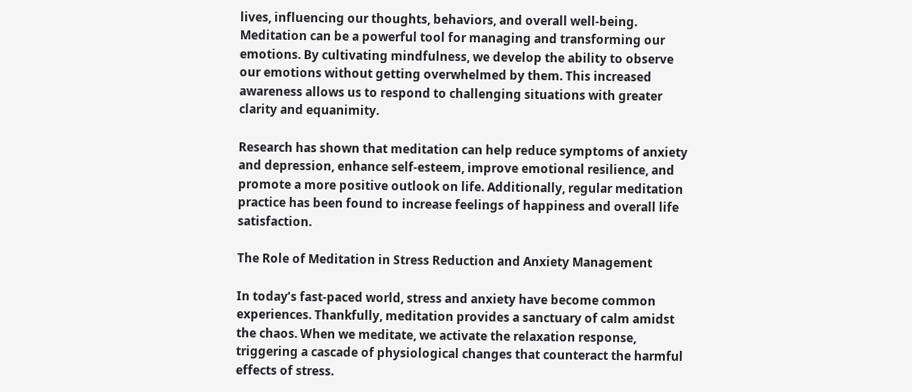lives, influencing our thoughts, behaviors, and overall well-being. Meditation can be a powerful tool for managing and transforming our emotions. By cultivating mindfulness, we develop the ability to observe our emotions without getting overwhelmed by them. This increased awareness allows us to respond to challenging situations with greater clarity and equanimity.

Research has shown that meditation can help reduce symptoms of anxiety and depression, enhance self-esteem, improve emotional resilience, and promote a more positive outlook on life. Additionally, regular meditation practice has been found to increase feelings of happiness and overall life satisfaction.

The Role of Meditation in Stress Reduction and Anxiety Management

In today’s fast-paced world, stress and anxiety have become common experiences. Thankfully, meditation provides a sanctuary of calm amidst the chaos. When we meditate, we activate the relaxation response, triggering a cascade of physiological changes that counteract the harmful effects of stress.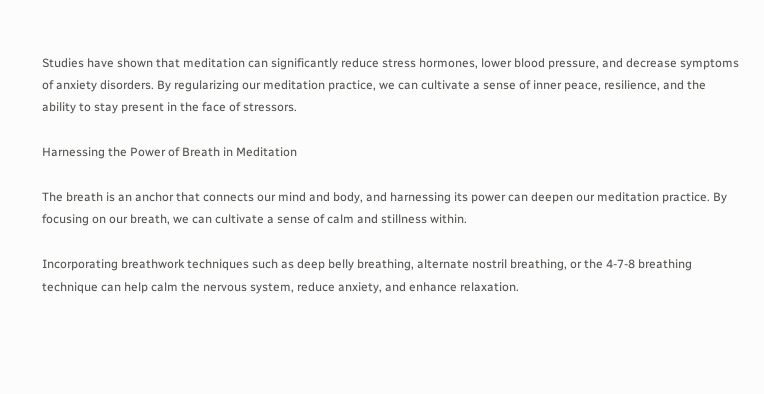Studies have shown that meditation can significantly reduce stress hormones, lower blood pressure, and decrease symptoms of anxiety disorders. By regularizing our meditation practice, we can cultivate a sense of inner peace, resilience, and the ability to stay present in the face of stressors.

Harnessing the Power of Breath in Meditation

The breath is an anchor that connects our mind and body, and harnessing its power can deepen our meditation practice. By focusing on our breath, we can cultivate a sense of calm and stillness within.

Incorporating breathwork techniques such as deep belly breathing, alternate nostril breathing, or the 4-7-8 breathing technique can help calm the nervous system, reduce anxiety, and enhance relaxation.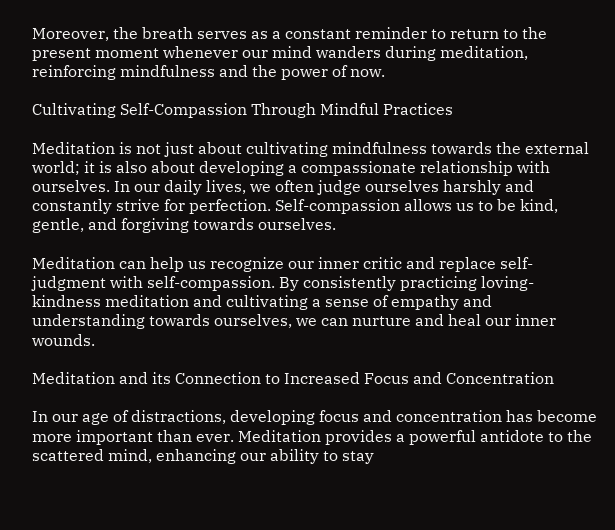Moreover, the breath serves as a constant reminder to return to the present moment whenever our mind wanders during meditation, reinforcing mindfulness and the power of now.

Cultivating Self-Compassion Through Mindful Practices

Meditation is not just about cultivating mindfulness towards the external world; it is also about developing a compassionate relationship with ourselves. In our daily lives, we often judge ourselves harshly and constantly strive for perfection. Self-compassion allows us to be kind, gentle, and forgiving towards ourselves.

Meditation can help us recognize our inner critic and replace self-judgment with self-compassion. By consistently practicing loving-kindness meditation and cultivating a sense of empathy and understanding towards ourselves, we can nurture and heal our inner wounds.

Meditation and its Connection to Increased Focus and Concentration

In our age of distractions, developing focus and concentration has become more important than ever. Meditation provides a powerful antidote to the scattered mind, enhancing our ability to stay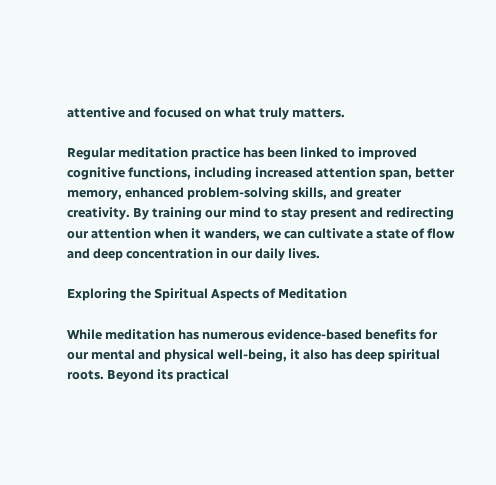attentive and focused on what truly matters.

Regular meditation practice has been linked to improved cognitive functions, including increased attention span, better memory, enhanced problem-solving skills, and greater creativity. By training our mind to stay present and redirecting our attention when it wanders, we can cultivate a state of flow and deep concentration in our daily lives.

Exploring the Spiritual Aspects of Meditation

While meditation has numerous evidence-based benefits for our mental and physical well-being, it also has deep spiritual roots. Beyond its practical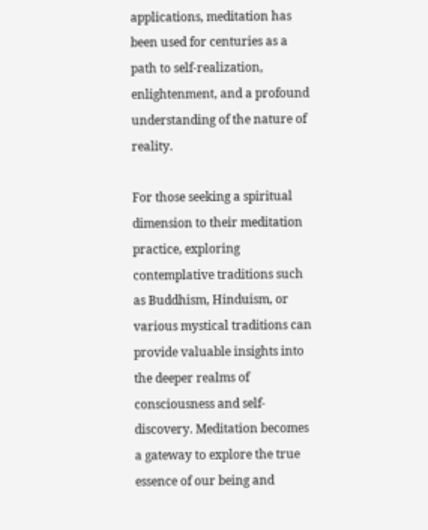applications, meditation has been used for centuries as a path to self-realization, enlightenment, and a profound understanding of the nature of reality.

For those seeking a spiritual dimension to their meditation practice, exploring contemplative traditions such as Buddhism, Hinduism, or various mystical traditions can provide valuable insights into the deeper realms of consciousness and self-discovery. Meditation becomes a gateway to explore the true essence of our being and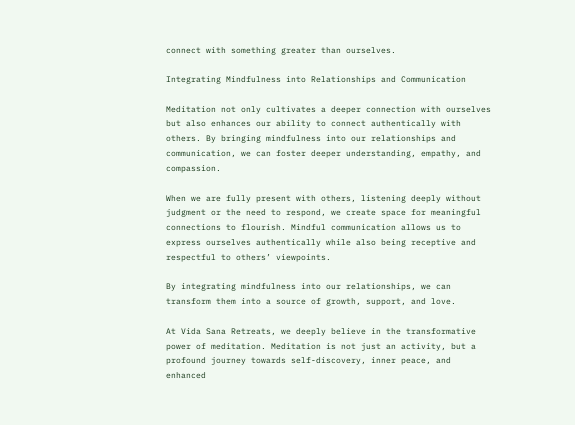connect with something greater than ourselves.

Integrating Mindfulness into Relationships and Communication

Meditation not only cultivates a deeper connection with ourselves but also enhances our ability to connect authentically with others. By bringing mindfulness into our relationships and communication, we can foster deeper understanding, empathy, and compassion.

When we are fully present with others, listening deeply without judgment or the need to respond, we create space for meaningful connections to flourish. Mindful communication allows us to express ourselves authentically while also being receptive and respectful to others’ viewpoints.

By integrating mindfulness into our relationships, we can transform them into a source of growth, support, and love.

At Vida Sana Retreats, we deeply believe in the transformative power of meditation. Meditation is not just an activity, but a profound journey towards self-discovery, inner peace, and enhanced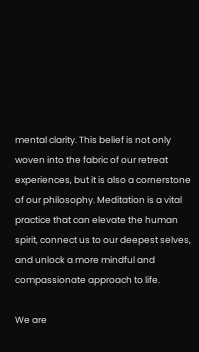mental clarity. This belief is not only woven into the fabric of our retreat experiences, but it is also a cornerstone of our philosophy. Meditation is a vital practice that can elevate the human spirit, connect us to our deepest selves, and unlock a more mindful and compassionate approach to life.

We are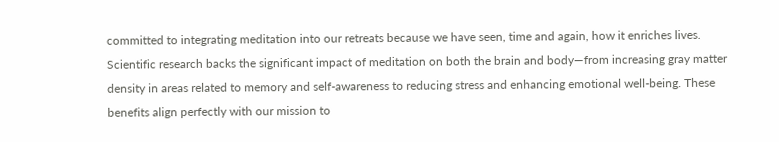committed to integrating meditation into our retreats because we have seen, time and again, how it enriches lives. Scientific research backs the significant impact of meditation on both the brain and body—from increasing gray matter density in areas related to memory and self-awareness to reducing stress and enhancing emotional well-being. These benefits align perfectly with our mission to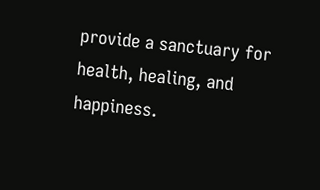provide a sanctuary for health, healing, and happiness.